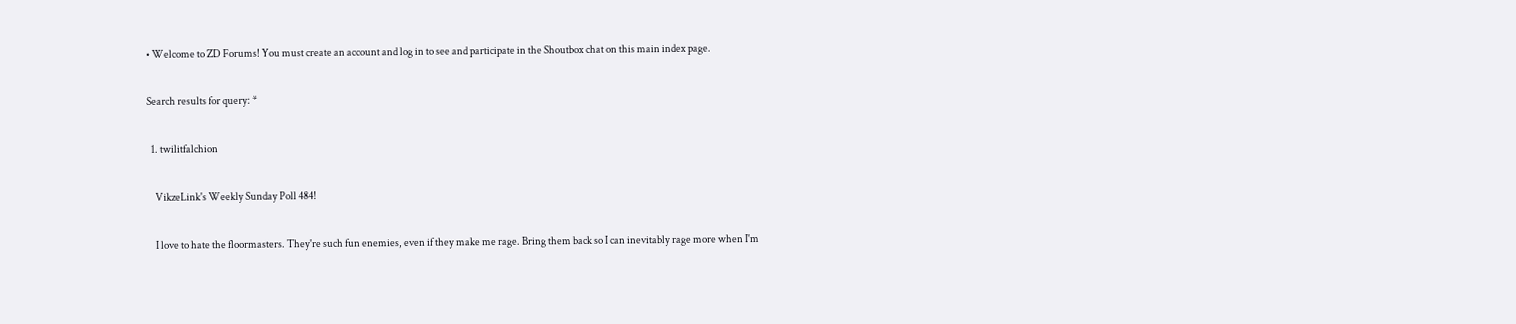• Welcome to ZD Forums! You must create an account and log in to see and participate in the Shoutbox chat on this main index page.

Search results for query: *

  1. twilitfalchion

    VikzeLink's Weekly Sunday Poll 484!

    I love to hate the floormasters. They're such fun enemies, even if they make me rage. Bring them back so I can inevitably rage more when I'm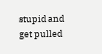stupid and get pulled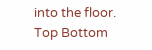into the floor.
Top Bottom